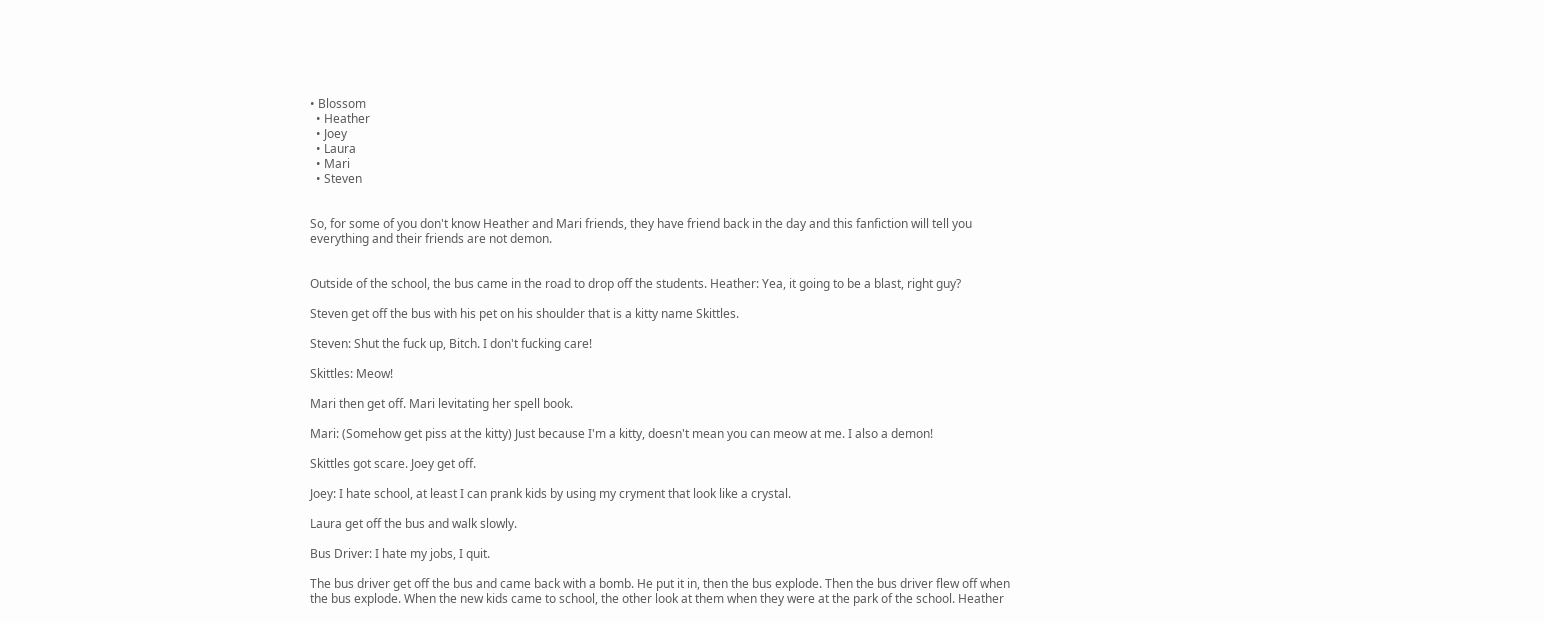• Blossom
  • Heather
  • Joey
  • Laura
  • Mari
  • Steven


So, for some of you don't know Heather and Mari friends, they have friend back in the day and this fanfiction will tell you everything and their friends are not demon.


Outside of the school, the bus came in the road to drop off the students. Heather: Yea, it going to be a blast, right guy?

Steven get off the bus with his pet on his shoulder that is a kitty name Skittles.

Steven: Shut the fuck up, Bitch. I don't fucking care!

Skittles: Meow!

Mari then get off. Mari levitating her spell book.

Mari: (Somehow get piss at the kitty) Just because I'm a kitty, doesn't mean you can meow at me. I also a demon!

Skittles got scare. Joey get off.

Joey: I hate school, at least I can prank kids by using my cryment that look like a crystal.

Laura get off the bus and walk slowly.

Bus Driver: I hate my jobs, I quit.

The bus driver get off the bus and came back with a bomb. He put it in, then the bus explode. Then the bus driver flew off when the bus explode. When the new kids came to school, the other look at them when they were at the park of the school. Heather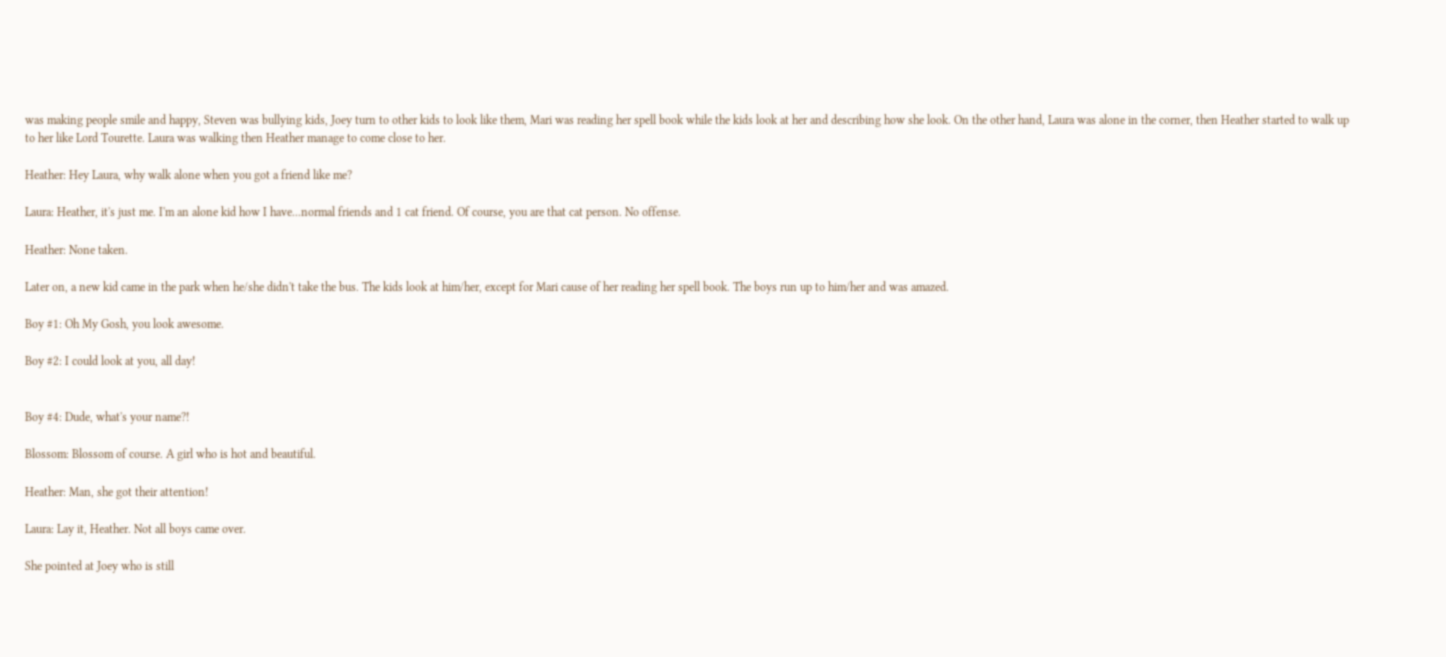was making people smile and happy, Steven was bullying kids, Joey turn to other kids to look like them, Mari was reading her spell book while the kids look at her and describing how she look. On the other hand, Laura was alone in the corner, then Heather started to walk up to her like Lord Tourette. Laura was walking then Heather manage to come close to her.

Heather: Hey Laura, why walk alone when you got a friend like me?

Laura: Heather, it's just me. I'm an alone kid how I have...normal friends and 1 cat friend. Of course, you are that cat person. No offense.

Heather: None taken.

Later on, a new kid came in the park when he/she didn't take the bus. The kids look at him/her, except for Mari cause of her reading her spell book. The boys run up to him/her and was amazed.

Boy #1: Oh My Gosh, you look awesome.

Boy #2: I could look at you, all day!


Boy #4: Dude, what's your name?!

Blossom: Blossom of course. A girl who is hot and beautiful.

Heather: Man, she got their attention!

Laura: Lay it, Heather. Not all boys came over.

She pointed at Joey who is still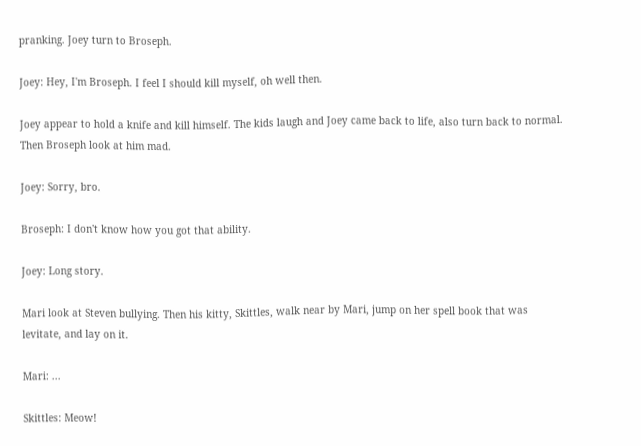pranking. Joey turn to Broseph.

Joey: Hey, I'm Broseph. I feel I should kill myself, oh well then.

Joey appear to hold a knife and kill himself. The kids laugh and Joey came back to life, also turn back to normal. Then Broseph look at him mad.

Joey: Sorry, bro.

Broseph: I don't know how you got that ability.

Joey: Long story.

Mari look at Steven bullying. Then his kitty, Skittles, walk near by Mari, jump on her spell book that was levitate, and lay on it.

Mari: ...

Skittles: Meow!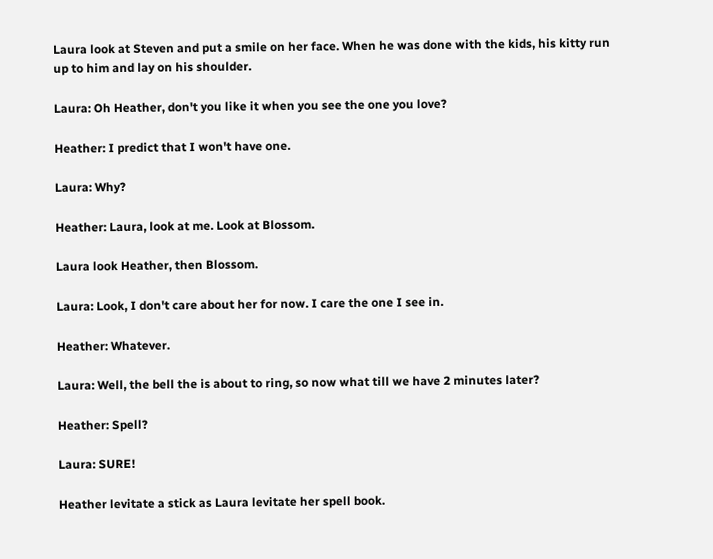Laura look at Steven and put a smile on her face. When he was done with the kids, his kitty run up to him and lay on his shoulder.

Laura: Oh Heather, don't you like it when you see the one you love?

Heather: I predict that I won't have one.

Laura: Why?

Heather: Laura, look at me. Look at Blossom.

Laura look Heather, then Blossom.

Laura: Look, I don't care about her for now. I care the one I see in.

Heather: Whatever.

Laura: Well, the bell the is about to ring, so now what till we have 2 minutes later?

Heather: Spell?

Laura: SURE!

Heather levitate a stick as Laura levitate her spell book.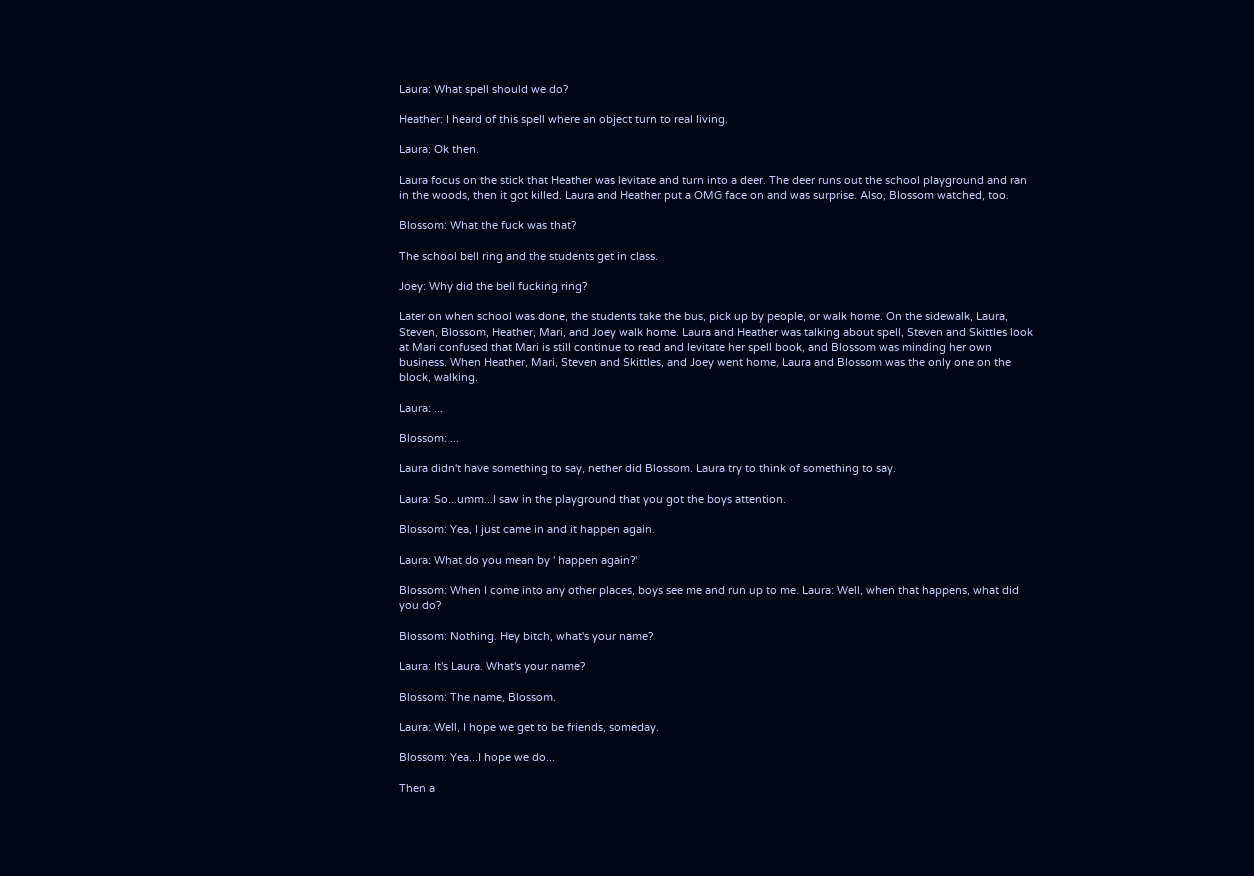Laura: What spell should we do?

Heather: I heard of this spell where an object turn to real living.

Laura: Ok then.

Laura focus on the stick that Heather was levitate and turn into a deer. The deer runs out the school playground and ran in the woods, then it got killed. Laura and Heather put a OMG face on and was surprise. Also, Blossom watched, too.

Blossom: What the fuck was that?

The school bell ring and the students get in class.

Joey: Why did the bell fucking ring?

Later on when school was done, the students take the bus, pick up by people, or walk home. On the sidewalk, Laura, Steven, Blossom, Heather, Mari, and Joey walk home. Laura and Heather was talking about spell, Steven and Skittles look at Mari confused that Mari is still continue to read and levitate her spell book, and Blossom was minding her own business. When Heather, Mari, Steven and Skittles, and Joey went home, Laura and Blossom was the only one on the block, walking.

Laura: ...

Blossom: ...

Laura didn't have something to say, nether did Blossom. Laura try to think of something to say.

Laura: So...umm...I saw in the playground that you got the boys attention.

Blossom: Yea, I just came in and it happen again.

Laura: What do you mean by ' happen again?'

Blossom: When I come into any other places, boys see me and run up to me. Laura: Well, when that happens, what did you do?

Blossom: Nothing. Hey bitch, what's your name?

Laura: It's Laura. What's your name?

Blossom: The name, Blossom.

Laura: Well, I hope we get to be friends, someday.

Blossom: Yea...I hope we do...

Then a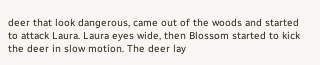deer that look dangerous, came out of the woods and started to attack Laura. Laura eyes wide, then Blossom started to kick the deer in slow motion. The deer lay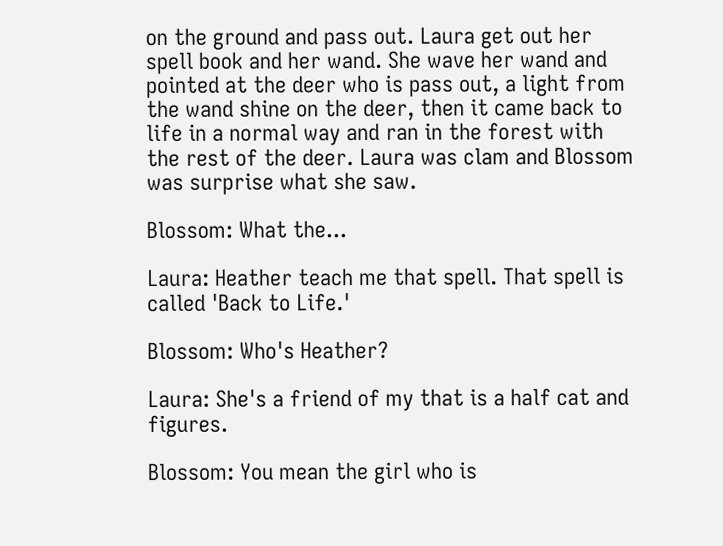on the ground and pass out. Laura get out her spell book and her wand. She wave her wand and pointed at the deer who is pass out, a light from the wand shine on the deer, then it came back to life in a normal way and ran in the forest with the rest of the deer. Laura was clam and Blossom was surprise what she saw.

Blossom: What the...

Laura: Heather teach me that spell. That spell is called 'Back to Life.'

Blossom: Who's Heather?

Laura: She's a friend of my that is a half cat and figures.

Blossom: You mean the girl who is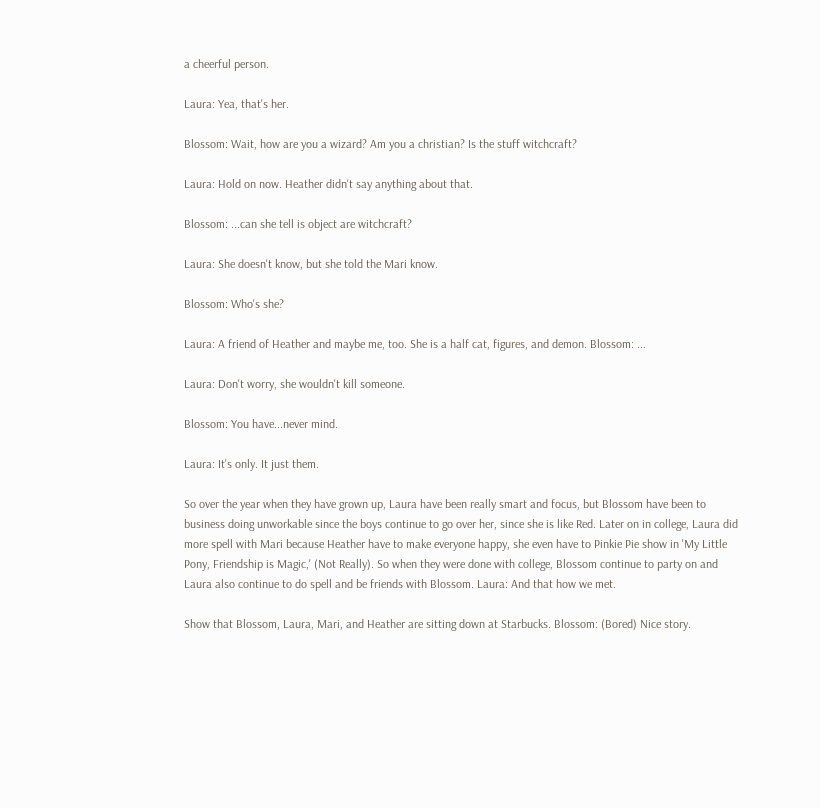a cheerful person.

Laura: Yea, that's her.

Blossom: Wait, how are you a wizard? Am you a christian? Is the stuff witchcraft?

Laura: Hold on now. Heather didn't say anything about that.

Blossom: ...can she tell is object are witchcraft?

Laura: She doesn't know, but she told the Mari know.

Blossom: Who's she?

Laura: A friend of Heather and maybe me, too. She is a half cat, figures, and demon. Blossom: ...

Laura: Don't worry, she wouldn't kill someone.

Blossom: You have...never mind.

Laura: It's only. It just them.

So over the year when they have grown up, Laura have been really smart and focus, but Blossom have been to business doing unworkable since the boys continue to go over her, since she is like Red. Later on in college, Laura did more spell with Mari because Heather have to make everyone happy, she even have to Pinkie Pie show in 'My Little Pony, Friendship is Magic,' (Not Really). So when they were done with college, Blossom continue to party on and Laura also continue to do spell and be friends with Blossom. Laura: And that how we met.

Show that Blossom, Laura, Mari, and Heather are sitting down at Starbucks. Blossom: (Bored) Nice story.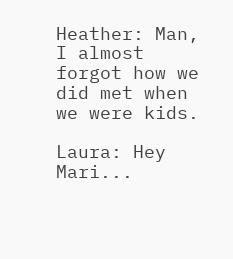Heather: Man, I almost forgot how we did met when we were kids.

Laura: Hey Mari...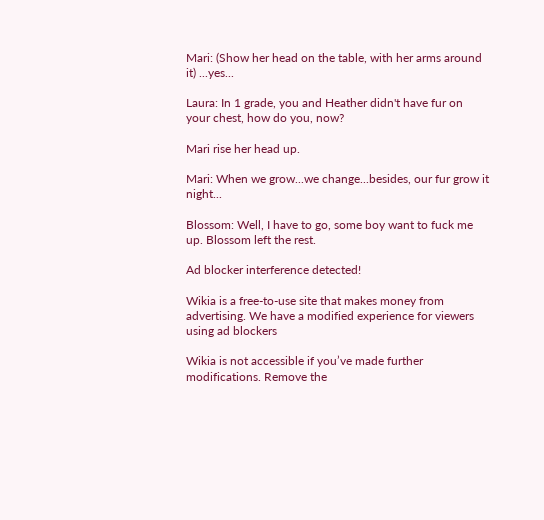Mari: (Show her head on the table, with her arms around it) ...yes...

Laura: In 1 grade, you and Heather didn't have fur on your chest, how do you, now?

Mari rise her head up.

Mari: When we grow...we change...besides, our fur grow it night...

Blossom: Well, I have to go, some boy want to fuck me up. Blossom left the rest.

Ad blocker interference detected!

Wikia is a free-to-use site that makes money from advertising. We have a modified experience for viewers using ad blockers

Wikia is not accessible if you’ve made further modifications. Remove the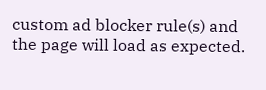custom ad blocker rule(s) and the page will load as expected.